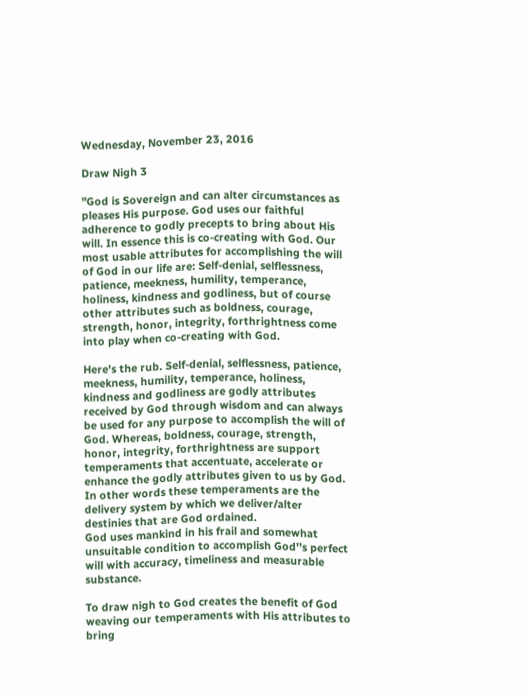Wednesday, November 23, 2016

Draw Nigh 3

"God is Sovereign and can alter circumstances as pleases His purpose. God uses our faithful adherence to godly precepts to bring about His will. In essence this is co-creating with God. Our most usable attributes for accomplishing the will of God in our life are: Self-denial, selflessness, patience, meekness, humility, temperance, holiness, kindness and godliness, but of course other attributes such as boldness, courage, strength, honor, integrity, forthrightness come into play when co-creating with God.

Here's the rub. Self-denial, selflessness, patience, meekness, humility, temperance, holiness, kindness and godliness are godly attributes received by God through wisdom and can always be used for any purpose to accomplish the will of God. Whereas, boldness, courage, strength, honor, integrity, forthrightness are support temperaments that accentuate, accelerate or enhance the godly attributes given to us by God. In other words these temperaments are the delivery system by which we deliver/alter destinies that are God ordained.
God uses mankind in his frail and somewhat unsuitable condition to accomplish God''s perfect will with accuracy, timeliness and measurable substance.

To draw nigh to God creates the benefit of God weaving our temperaments with His attributes to bring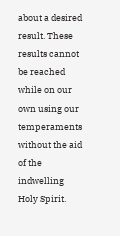about a desired result. These results cannot be reached while on our own using our temperaments without the aid of the indwelling Holy Spirit.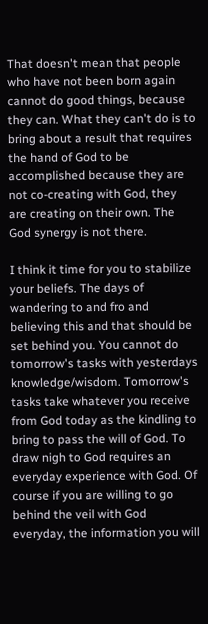That doesn't mean that people who have not been born again cannot do good things, because they can. What they can't do is to bring about a result that requires the hand of God to be accomplished because they are not co-creating with God, they are creating on their own. The God synergy is not there.

I think it time for you to stabilize your beliefs. The days of wandering to and fro and believing this and that should be set behind you. You cannot do tomorrow's tasks with yesterdays knowledge/wisdom. Tomorrow's tasks take whatever you receive from God today as the kindling to bring to pass the will of God. To draw nigh to God requires an everyday experience with God. Of course if you are willing to go behind the veil with God everyday, the information you will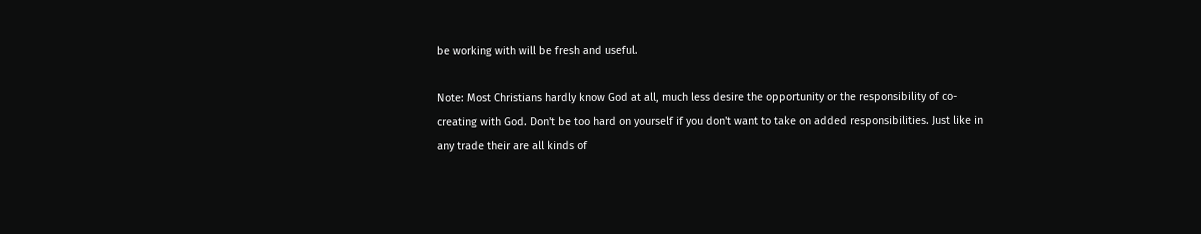be working with will be fresh and useful.

Note: Most Christians hardly know God at all, much less desire the opportunity or the responsibility of co-creating with God. Don't be too hard on yourself if you don't want to take on added responsibilities. Just like in any trade their are all kinds of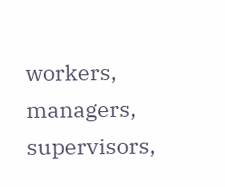workers, managers, supervisors,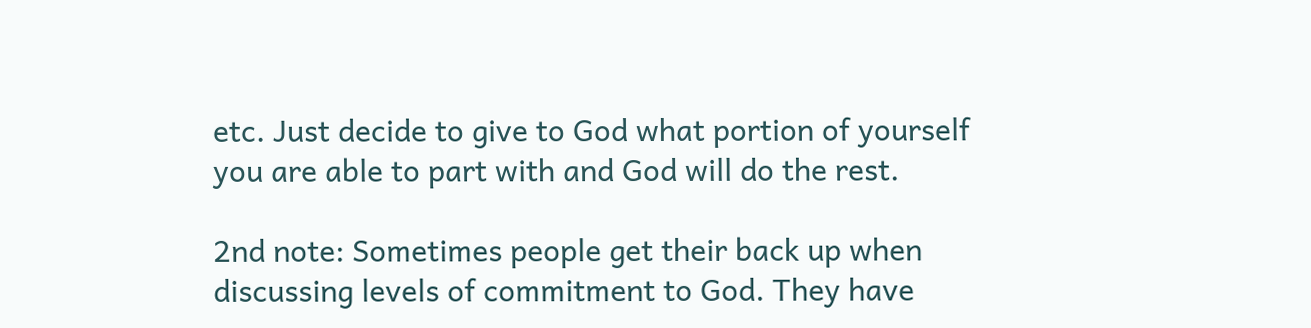etc. Just decide to give to God what portion of yourself you are able to part with and God will do the rest.

2nd note: Sometimes people get their back up when discussing levels of commitment to God. They have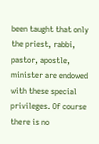been taught that only the priest, rabbi, pastor, apostle, minister are endowed with these special privileges. Of course there is no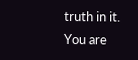truth in it. You are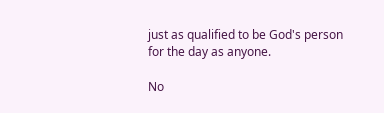just as qualified to be God's person for the day as anyone.

No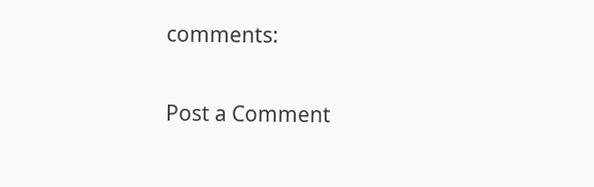comments:

Post a Comment